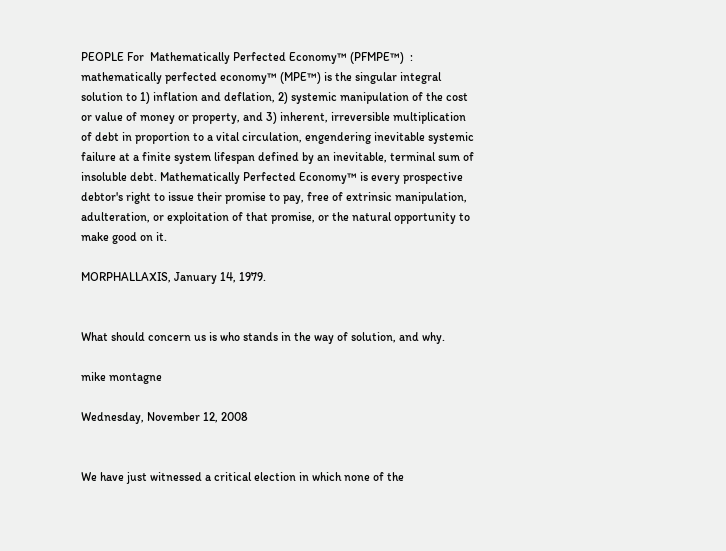PEOPLE For  Mathematically Perfected Economy™ (PFMPE™)  :  mathematically perfected economy™ (MPE™) is the singular integral solution to 1) inflation and deflation, 2) systemic manipulation of the cost or value of money or property, and 3) inherent, irreversible multiplication of debt in proportion to a vital circulation, engendering inevitable systemic failure at a finite system lifespan defined by an inevitable, terminal sum of insoluble debt. Mathematically Perfected Economy™ is every prospective debtor's right to issue their promise to pay, free of extrinsic manipulation, adulteration, or exploitation of that promise, or the natural opportunity to make good on it.

MORPHALLAXIS, January 14, 1979.


What should concern us is who stands in the way of solution, and why.

mike montagne

Wednesday, November 12, 2008


We have just witnessed a critical election in which none of the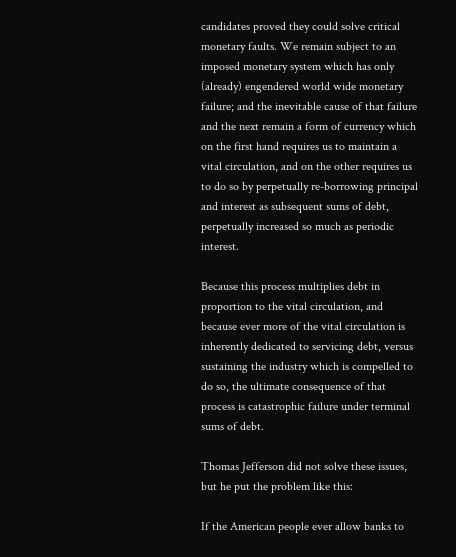candidates proved they could solve critical monetary faults. We remain subject to an imposed monetary system which has only (already) engendered world wide monetary failure; and the inevitable cause of that failure and the next remain a form of currency which on the first hand requires us to maintain a vital circulation, and on the other requires us to do so by perpetually re-borrowing principal and interest as subsequent sums of debt, perpetually increased so much as periodic interest.

Because this process multiplies debt in proportion to the vital circulation, and because ever more of the vital circulation is inherently dedicated to servicing debt, versus sustaining the industry which is compelled to do so, the ultimate consequence of that process is catastrophic failure under terminal sums of debt.

Thomas Jefferson did not solve these issues, but he put the problem like this:

If the American people ever allow banks to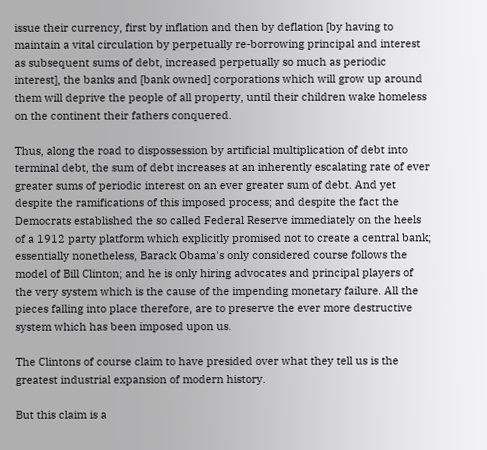issue their currency, first by inflation and then by deflation [by having to maintain a vital circulation by perpetually re-borrowing principal and interest as subsequent sums of debt, increased perpetually so much as periodic interest], the banks and [bank owned] corporations which will grow up around them will deprive the people of all property, until their children wake homeless on the continent their fathers conquered.

Thus, along the road to dispossession by artificial multiplication of debt into terminal debt, the sum of debt increases at an inherently escalating rate of ever greater sums of periodic interest on an ever greater sum of debt. And yet despite the ramifications of this imposed process; and despite the fact the Democrats established the so called Federal Reserve immediately on the heels of a 1912 party platform which explicitly promised not to create a central bank; essentially nonetheless, Barack Obama's only considered course follows the model of Bill Clinton; and he is only hiring advocates and principal players of the very system which is the cause of the impending monetary failure. All the pieces falling into place therefore, are to preserve the ever more destructive system which has been imposed upon us.

The Clintons of course claim to have presided over what they tell us is the greatest industrial expansion of modern history.

But this claim is a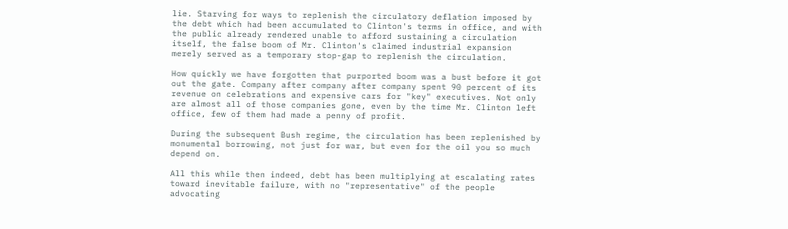lie. Starving for ways to replenish the circulatory deflation imposed by the debt which had been accumulated to Clinton's terms in office, and with the public already rendered unable to afford sustaining a circulation itself, the false boom of Mr. Clinton's claimed industrial expansion merely served as a temporary stop-gap to replenish the circulation.

How quickly we have forgotten that purported boom was a bust before it got out the gate. Company after company after company spent 90 percent of its revenue on celebrations and expensive cars for "key" executives. Not only are almost all of those companies gone, even by the time Mr. Clinton left office, few of them had made a penny of profit.

During the subsequent Bush regime, the circulation has been replenished by monumental borrowing, not just for war, but even for the oil you so much depend on.

All this while then indeed, debt has been multiplying at escalating rates toward inevitable failure, with no "representative" of the people advocating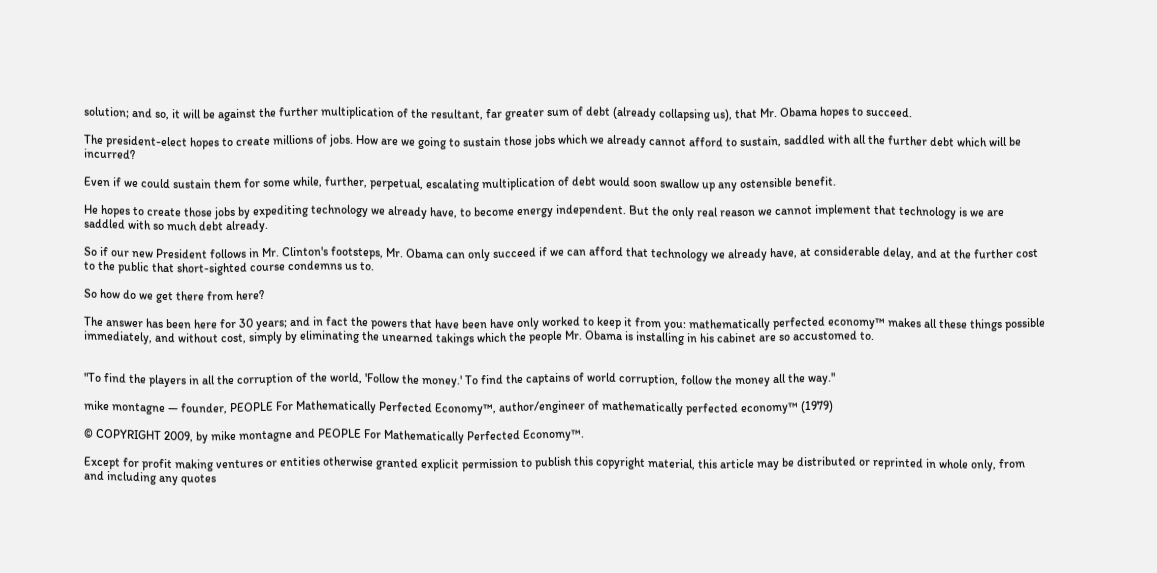solution; and so, it will be against the further multiplication of the resultant, far greater sum of debt (already collapsing us), that Mr. Obama hopes to succeed.

The president-elect hopes to create millions of jobs. How are we going to sustain those jobs which we already cannot afford to sustain, saddled with all the further debt which will be incurred?

Even if we could sustain them for some while, further, perpetual, escalating multiplication of debt would soon swallow up any ostensible benefit.

He hopes to create those jobs by expediting technology we already have, to become energy independent. But the only real reason we cannot implement that technology is we are saddled with so much debt already.

So if our new President follows in Mr. Clinton's footsteps, Mr. Obama can only succeed if we can afford that technology we already have, at considerable delay, and at the further cost to the public that short-sighted course condemns us to.

So how do we get there from here?

The answer has been here for 30 years; and in fact the powers that have been have only worked to keep it from you: mathematically perfected economy™ makes all these things possible immediately, and without cost, simply by eliminating the unearned takings which the people Mr. Obama is installing in his cabinet are so accustomed to.


"To find the players in all the corruption of the world, 'Follow the money.' To find the captains of world corruption, follow the money all the way."

mike montagne — founder, PEOPLE For Mathematically Perfected Economy™, author/engineer of mathematically perfected economy™ (1979)

© COPYRIGHT 2009, by mike montagne and PEOPLE For Mathematically Perfected Economy™.

Except for profit making ventures or entities otherwise granted explicit permission to publish this copyright material, this article may be distributed or reprinted in whole only, from and including any quotes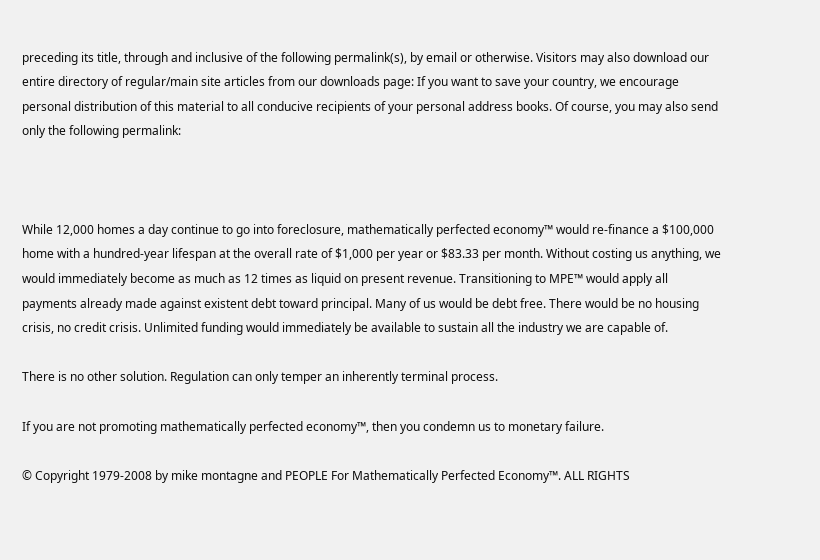preceding its title, through and inclusive of the following permalink(s), by email or otherwise. Visitors may also download our entire directory of regular/main site articles from our downloads page: If you want to save your country, we encourage personal distribution of this material to all conducive recipients of your personal address books. Of course, you may also send only the following permalink:



While 12,000 homes a day continue to go into foreclosure, mathematically perfected economy™ would re-finance a $100,000 home with a hundred-year lifespan at the overall rate of $1,000 per year or $83.33 per month. Without costing us anything, we would immediately become as much as 12 times as liquid on present revenue. Transitioning to MPE™ would apply all payments already made against existent debt toward principal. Many of us would be debt free. There would be no housing crisis, no credit crisis. Unlimited funding would immediately be available to sustain all the industry we are capable of.

There is no other solution. Regulation can only temper an inherently terminal process.

If you are not promoting mathematically perfected economy™, then you condemn us to monetary failure.

© Copyright 1979-2008 by mike montagne and PEOPLE For Mathematically Perfected Economy™. ALL RIGHTS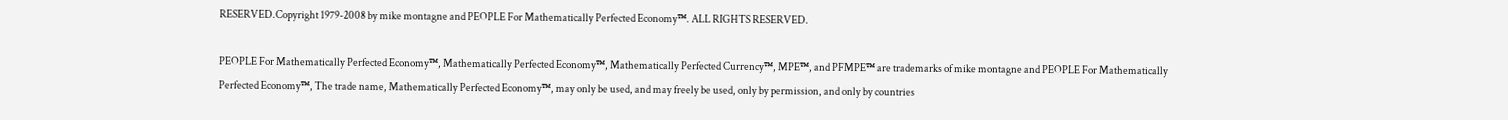RESERVED.Copyright 1979-2008 by mike montagne and PEOPLE For Mathematically Perfected Economy™. ALL RIGHTS RESERVED.

PEOPLE For Mathematically Perfected Economy™, Mathematically Perfected Economy™, Mathematically Perfected Currency™, MPE™, and PFMPE™ are trademarks of mike montagne and PEOPLE For Mathematically Perfected Economy™, The trade name, Mathematically Perfected Economy™, may only be used, and may freely be used, only by permission, and only by countries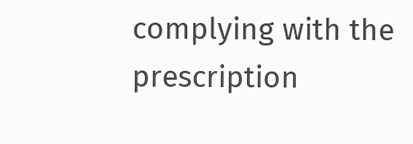complying with the prescription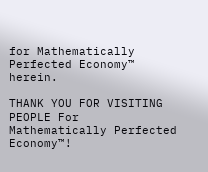for Mathematically Perfected Economy™ herein.

THANK YOU FOR VISITING PEOPLE For Mathematically Perfected Economy™!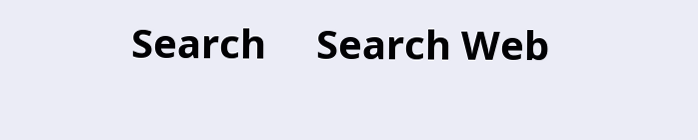Search     Search Web